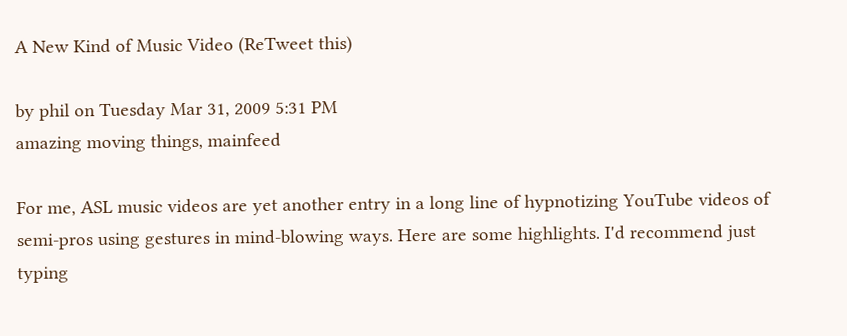A New Kind of Music Video (ReTweet this)

by phil on Tuesday Mar 31, 2009 5:31 PM
amazing moving things, mainfeed

For me, ASL music videos are yet another entry in a long line of hypnotizing YouTube videos of semi-pros using gestures in mind-blowing ways. Here are some highlights. I'd recommend just typing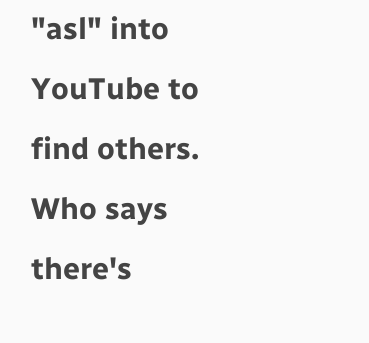"asl" into YouTube to find others. Who says there's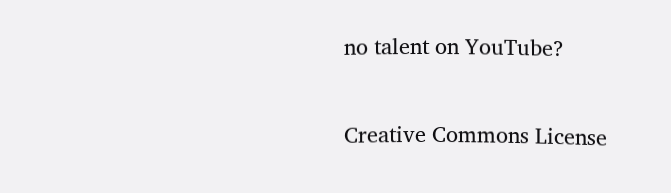no talent on YouTube?

Creative Commons License